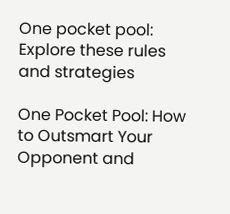One pocket pool: Explore these rules and strategies

One Pocket Pool: How to Outsmart Your Opponent and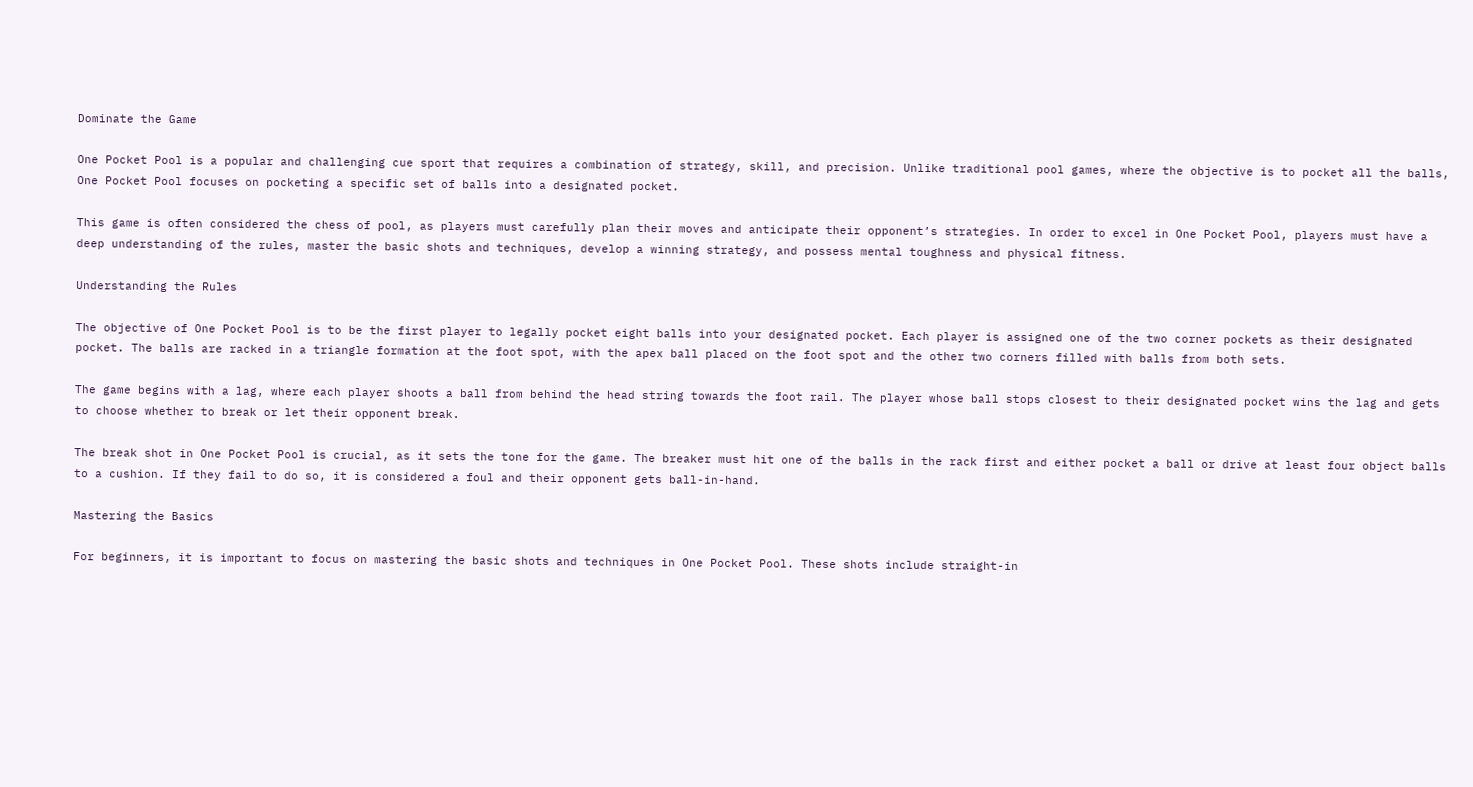Dominate the Game

One Pocket Pool is a popular and challenging cue sport that requires a combination of strategy, skill, and precision. Unlike traditional pool games, where the objective is to pocket all the balls, One Pocket Pool focuses on pocketing a specific set of balls into a designated pocket.

This game is often considered the chess of pool, as players must carefully plan their moves and anticipate their opponent’s strategies. In order to excel in One Pocket Pool, players must have a deep understanding of the rules, master the basic shots and techniques, develop a winning strategy, and possess mental toughness and physical fitness.

Understanding the Rules

The objective of One Pocket Pool is to be the first player to legally pocket eight balls into your designated pocket. Each player is assigned one of the two corner pockets as their designated pocket. The balls are racked in a triangle formation at the foot spot, with the apex ball placed on the foot spot and the other two corners filled with balls from both sets.

The game begins with a lag, where each player shoots a ball from behind the head string towards the foot rail. The player whose ball stops closest to their designated pocket wins the lag and gets to choose whether to break or let their opponent break.

The break shot in One Pocket Pool is crucial, as it sets the tone for the game. The breaker must hit one of the balls in the rack first and either pocket a ball or drive at least four object balls to a cushion. If they fail to do so, it is considered a foul and their opponent gets ball-in-hand.

Mastering the Basics

For beginners, it is important to focus on mastering the basic shots and techniques in One Pocket Pool. These shots include straight-in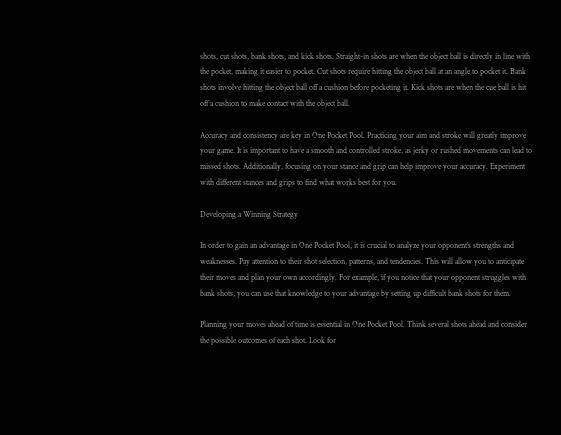shots, cut shots, bank shots, and kick shots. Straight-in shots are when the object ball is directly in line with the pocket, making it easier to pocket. Cut shots require hitting the object ball at an angle to pocket it. Bank shots involve hitting the object ball off a cushion before pocketing it. Kick shots are when the cue ball is hit off a cushion to make contact with the object ball.

Accuracy and consistency are key in One Pocket Pool. Practicing your aim and stroke will greatly improve your game. It is important to have a smooth and controlled stroke, as jerky or rushed movements can lead to missed shots. Additionally, focusing on your stance and grip can help improve your accuracy. Experiment with different stances and grips to find what works best for you.

Developing a Winning Strategy

In order to gain an advantage in One Pocket Pool, it is crucial to analyze your opponent’s strengths and weaknesses. Pay attention to their shot selection, patterns, and tendencies. This will allow you to anticipate their moves and plan your own accordingly. For example, if you notice that your opponent struggles with bank shots, you can use that knowledge to your advantage by setting up difficult bank shots for them.

Planning your moves ahead of time is essential in One Pocket Pool. Think several shots ahead and consider the possible outcomes of each shot. Look for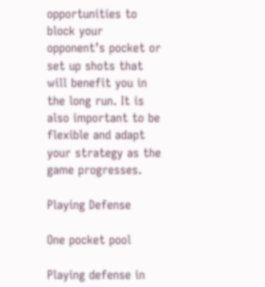opportunities to block your opponent’s pocket or set up shots that will benefit you in the long run. It is also important to be flexible and adapt your strategy as the game progresses.

Playing Defense

One pocket pool

Playing defense in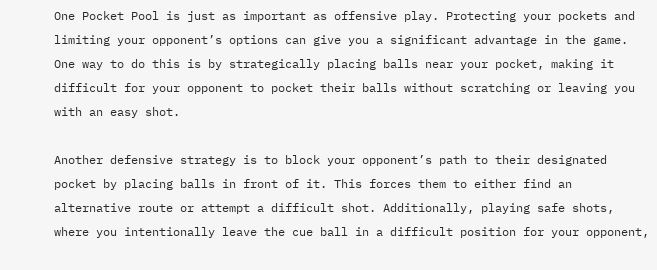One Pocket Pool is just as important as offensive play. Protecting your pockets and limiting your opponent’s options can give you a significant advantage in the game. One way to do this is by strategically placing balls near your pocket, making it difficult for your opponent to pocket their balls without scratching or leaving you with an easy shot.

Another defensive strategy is to block your opponent’s path to their designated pocket by placing balls in front of it. This forces them to either find an alternative route or attempt a difficult shot. Additionally, playing safe shots, where you intentionally leave the cue ball in a difficult position for your opponent,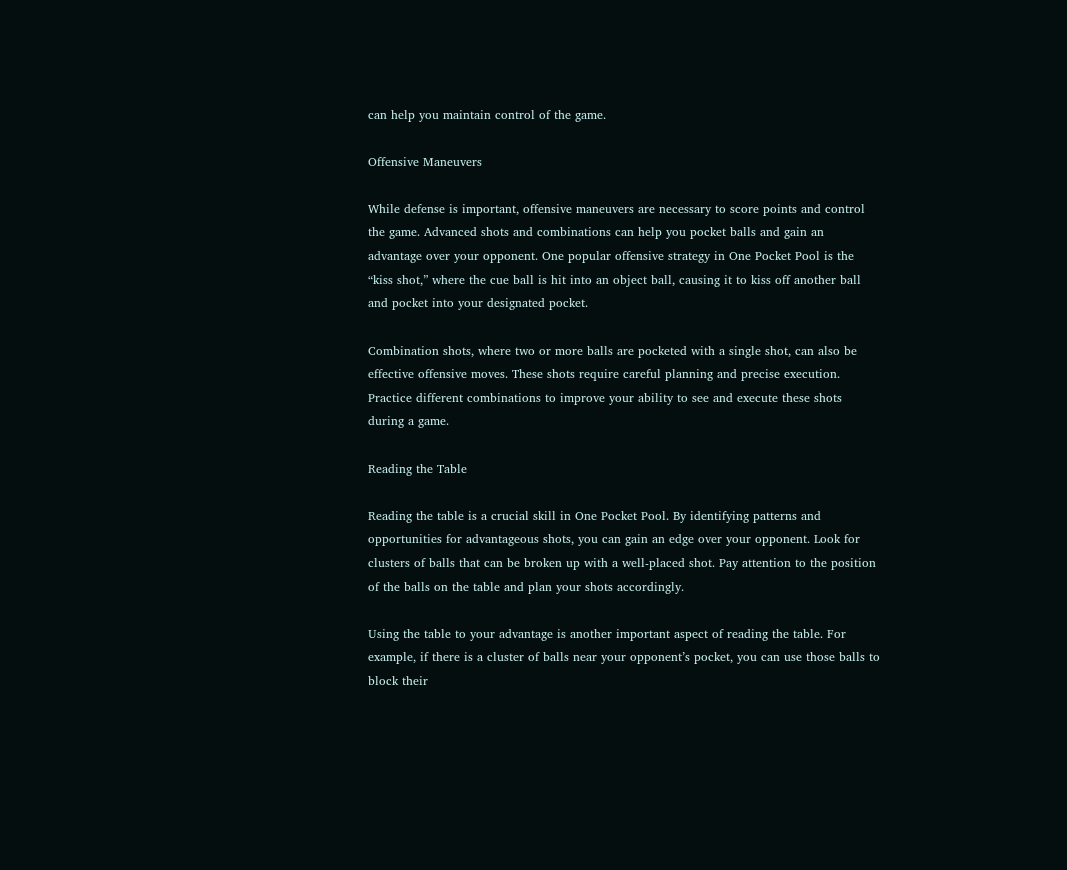can help you maintain control of the game.

Offensive Maneuvers

While defense is important, offensive maneuvers are necessary to score points and control the game. Advanced shots and combinations can help you pocket balls and gain an advantage over your opponent. One popular offensive strategy in One Pocket Pool is the “kiss shot,” where the cue ball is hit into an object ball, causing it to kiss off another ball and pocket into your designated pocket.

Combination shots, where two or more balls are pocketed with a single shot, can also be effective offensive moves. These shots require careful planning and precise execution. Practice different combinations to improve your ability to see and execute these shots during a game.

Reading the Table

Reading the table is a crucial skill in One Pocket Pool. By identifying patterns and opportunities for advantageous shots, you can gain an edge over your opponent. Look for clusters of balls that can be broken up with a well-placed shot. Pay attention to the position of the balls on the table and plan your shots accordingly.

Using the table to your advantage is another important aspect of reading the table. For example, if there is a cluster of balls near your opponent’s pocket, you can use those balls to block their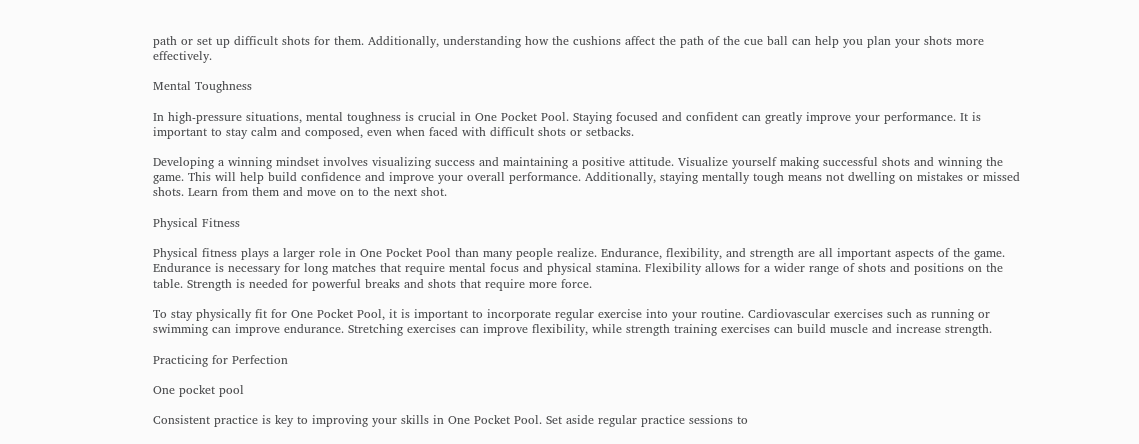path or set up difficult shots for them. Additionally, understanding how the cushions affect the path of the cue ball can help you plan your shots more effectively.

Mental Toughness

In high-pressure situations, mental toughness is crucial in One Pocket Pool. Staying focused and confident can greatly improve your performance. It is important to stay calm and composed, even when faced with difficult shots or setbacks.

Developing a winning mindset involves visualizing success and maintaining a positive attitude. Visualize yourself making successful shots and winning the game. This will help build confidence and improve your overall performance. Additionally, staying mentally tough means not dwelling on mistakes or missed shots. Learn from them and move on to the next shot.

Physical Fitness

Physical fitness plays a larger role in One Pocket Pool than many people realize. Endurance, flexibility, and strength are all important aspects of the game. Endurance is necessary for long matches that require mental focus and physical stamina. Flexibility allows for a wider range of shots and positions on the table. Strength is needed for powerful breaks and shots that require more force.

To stay physically fit for One Pocket Pool, it is important to incorporate regular exercise into your routine. Cardiovascular exercises such as running or swimming can improve endurance. Stretching exercises can improve flexibility, while strength training exercises can build muscle and increase strength.

Practicing for Perfection

One pocket pool

Consistent practice is key to improving your skills in One Pocket Pool. Set aside regular practice sessions to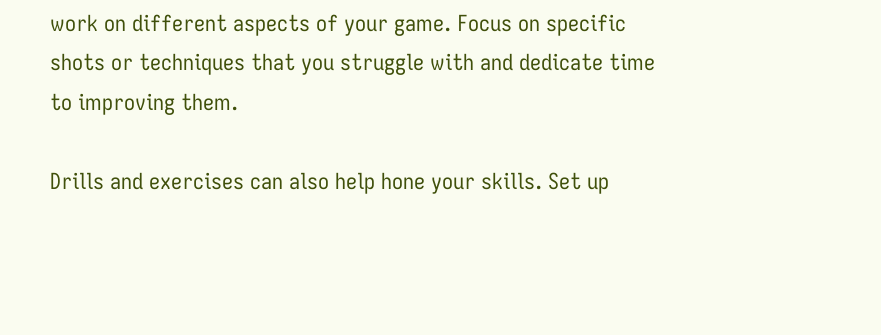work on different aspects of your game. Focus on specific shots or techniques that you struggle with and dedicate time to improving them.

Drills and exercises can also help hone your skills. Set up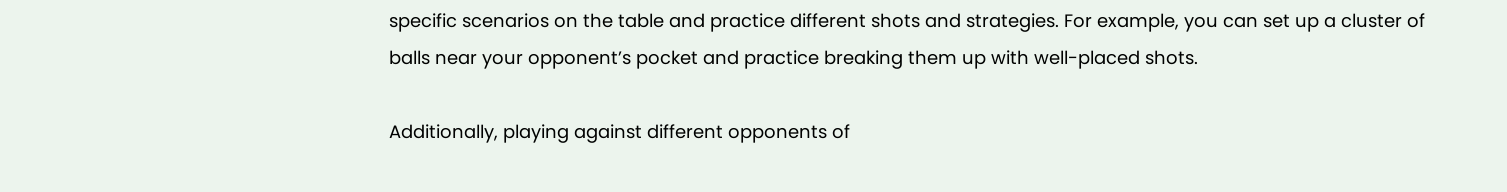specific scenarios on the table and practice different shots and strategies. For example, you can set up a cluster of balls near your opponent’s pocket and practice breaking them up with well-placed shots.

Additionally, playing against different opponents of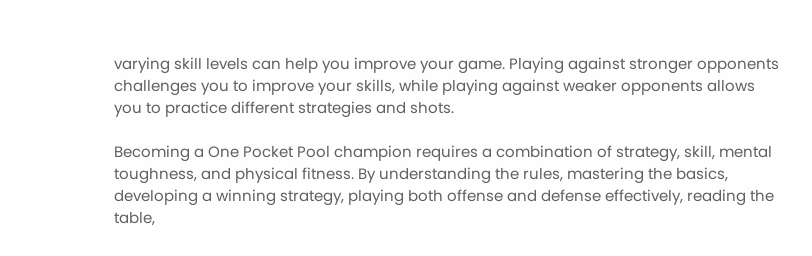varying skill levels can help you improve your game. Playing against stronger opponents challenges you to improve your skills, while playing against weaker opponents allows you to practice different strategies and shots.

Becoming a One Pocket Pool champion requires a combination of strategy, skill, mental toughness, and physical fitness. By understanding the rules, mastering the basics, developing a winning strategy, playing both offense and defense effectively, reading the table,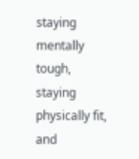staying mentally tough, staying physically fit, and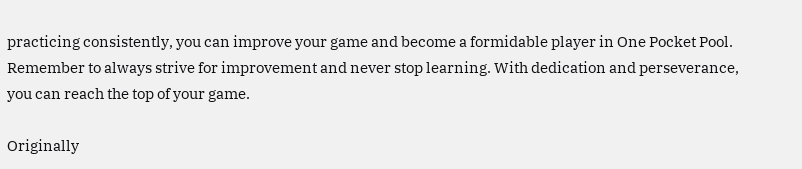practicing consistently, you can improve your game and become a formidable player in One Pocket Pool. Remember to always strive for improvement and never stop learning. With dedication and perseverance, you can reach the top of your game.

Originally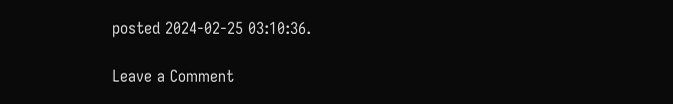posted 2024-02-25 03:10:36.

Leave a Comment